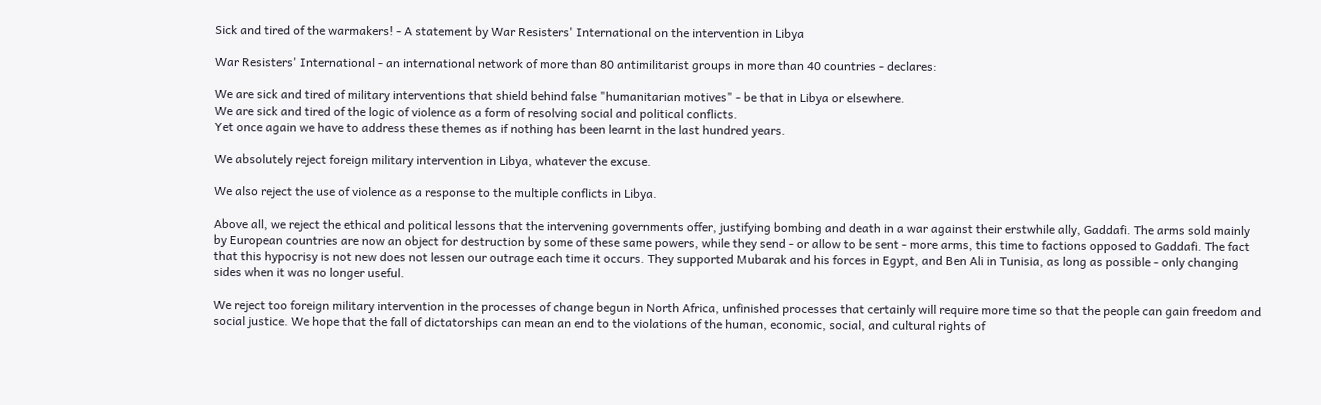Sick and tired of the warmakers! - A statement by War Resisters' International on the intervention in Libya

War Resisters' International - an international network of more than 80 antimilitarist groups in more than 40 countries - declares:

We are sick and tired of military interventions that shield behind false "humanitarian motives" - be that in Libya or elsewhere.
We are sick and tired of the logic of violence as a form of resolving social and political conflicts.
Yet once again we have to address these themes as if nothing has been learnt in the last hundred years.

We absolutely reject foreign military intervention in Libya, whatever the excuse.

We also reject the use of violence as a response to the multiple conflicts in Libya.

Above all, we reject the ethical and political lessons that the intervening governments offer, justifying bombing and death in a war against their erstwhile ally, Gaddafi. The arms sold mainly by European countries are now an object for destruction by some of these same powers, while they send - or allow to be sent - more arms, this time to factions opposed to Gaddafi. The fact that this hypocrisy is not new does not lessen our outrage each time it occurs. They supported Mubarak and his forces in Egypt, and Ben Ali in Tunisia, as long as possible - only changing sides when it was no longer useful.

We reject too foreign military intervention in the processes of change begun in North Africa, unfinished processes that certainly will require more time so that the people can gain freedom and social justice. We hope that the fall of dictatorships can mean an end to the violations of the human, economic, social, and cultural rights of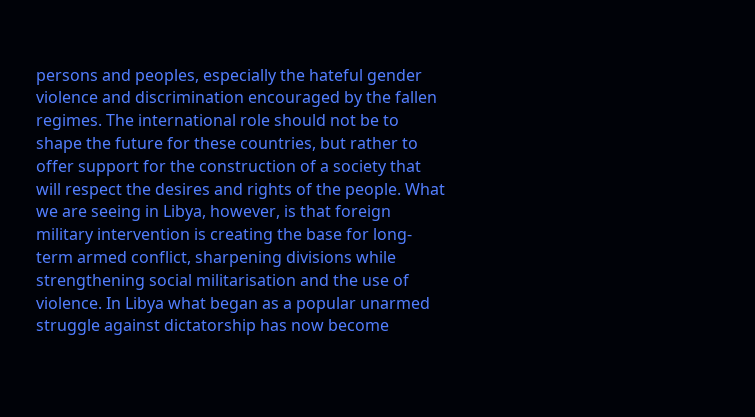persons and peoples, especially the hateful gender violence and discrimination encouraged by the fallen regimes. The international role should not be to shape the future for these countries, but rather to offer support for the construction of a society that will respect the desires and rights of the people. What we are seeing in Libya, however, is that foreign military intervention is creating the base for long-term armed conflict, sharpening divisions while strengthening social militarisation and the use of violence. In Libya what began as a popular unarmed struggle against dictatorship has now become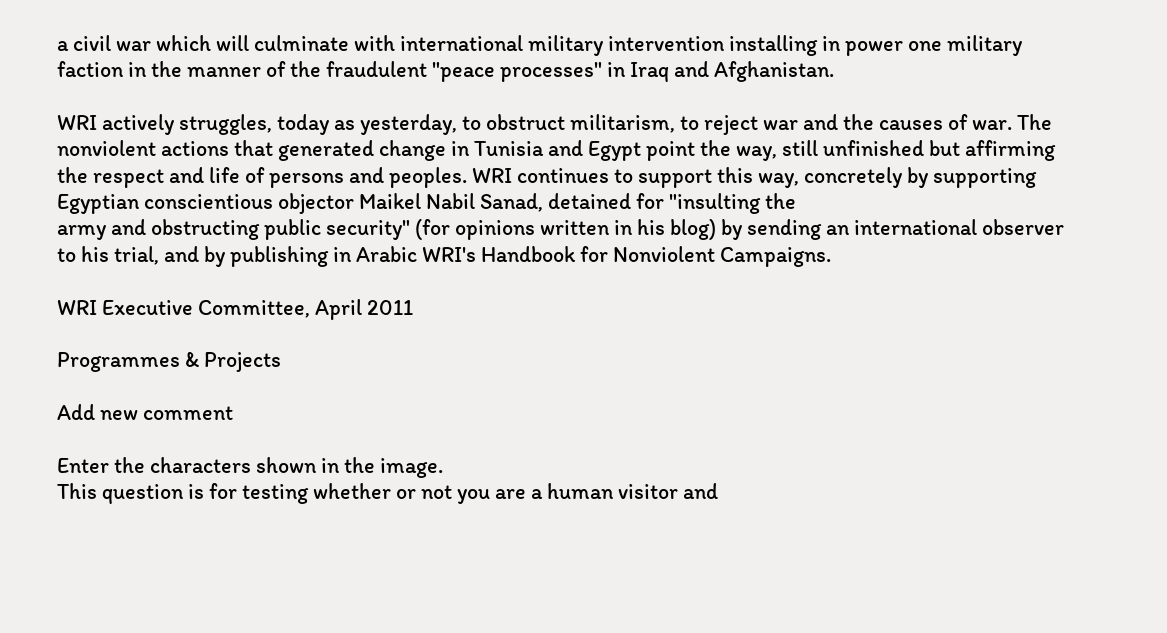a civil war which will culminate with international military intervention installing in power one military faction in the manner of the fraudulent "peace processes" in Iraq and Afghanistan.

WRI actively struggles, today as yesterday, to obstruct militarism, to reject war and the causes of war. The nonviolent actions that generated change in Tunisia and Egypt point the way, still unfinished but affirming the respect and life of persons and peoples. WRI continues to support this way, concretely by supporting Egyptian conscientious objector Maikel Nabil Sanad, detained for "insulting the
army and obstructing public security" (for opinions written in his blog) by sending an international observer to his trial, and by publishing in Arabic WRI's Handbook for Nonviolent Campaigns.

WRI Executive Committee, April 2011

Programmes & Projects

Add new comment

Enter the characters shown in the image.
This question is for testing whether or not you are a human visitor and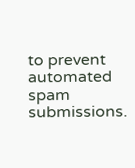to prevent automated spam submissions.